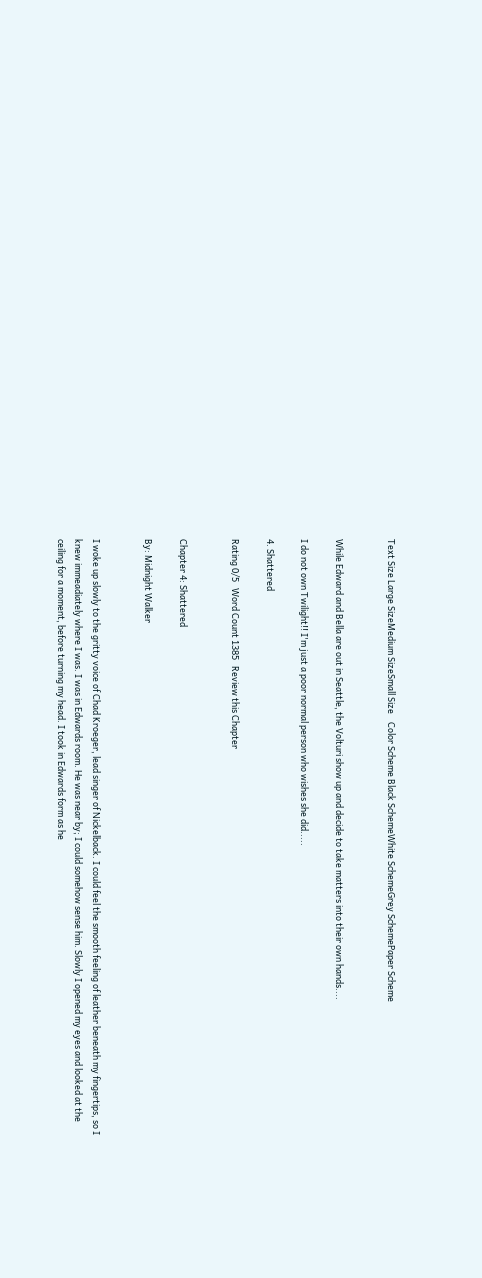Text Size Large SizeMedium SizeSmall Size    Color Scheme Black SchemeWhite SchemeGrey SchemePaper Scheme


While Edward and Bella are out in Seattle, the Volturi show up and decide to take matters into their own hands....

I do not own Twilight!! I'm just a poor normal person who wishes she did.....

4. Shattered

Rating 0/5   Word Count 1385   Review this Chapter


Chapter 4: Shattered

By: Midnight Walker


I woke up slowly to the gritty voice of Chad Kroeger, lead singer of Nickelback. I could feel the smooth feeling of leather beneath my fingertips, so I knew immeadiately where I was. I was in Edwards room. He was near by; I could somehow sense him. Slowly I opened my eyes and looked at the ceiling for a moment, before turning my head. I took in Edwards form as he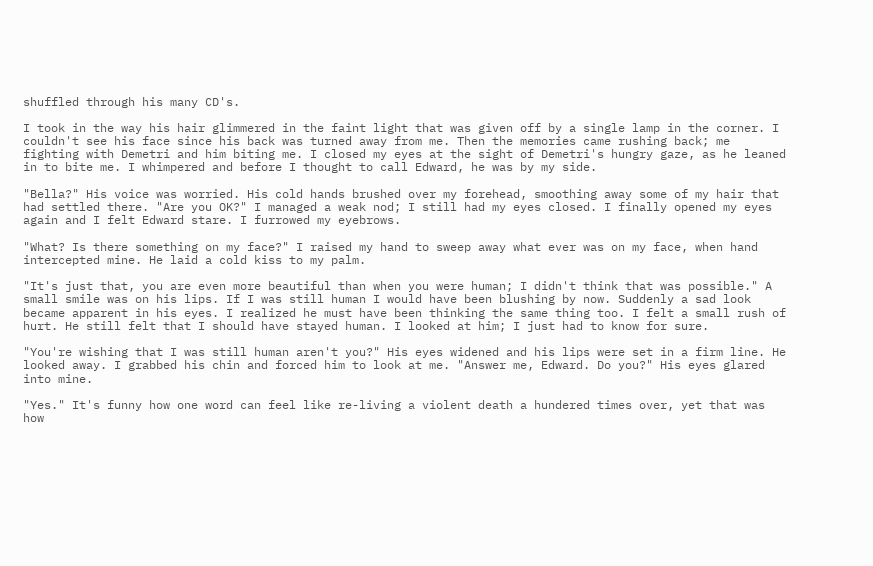shuffled through his many CD's.

I took in the way his hair glimmered in the faint light that was given off by a single lamp in the corner. I couldn't see his face since his back was turned away from me. Then the memories came rushing back; me fighting with Demetri and him biting me. I closed my eyes at the sight of Demetri's hungry gaze, as he leaned in to bite me. I whimpered and before I thought to call Edward, he was by my side.

"Bella?" His voice was worried. His cold hands brushed over my forehead, smoothing away some of my hair that had settled there. "Are you OK?" I managed a weak nod; I still had my eyes closed. I finally opened my eyes again and I felt Edward stare. I furrowed my eyebrows.

"What? Is there something on my face?" I raised my hand to sweep away what ever was on my face, when hand intercepted mine. He laid a cold kiss to my palm.

"It's just that, you are even more beautiful than when you were human; I didn't think that was possible." A small smile was on his lips. If I was still human I would have been blushing by now. Suddenly a sad look became apparent in his eyes. I realized he must have been thinking the same thing too. I felt a small rush of hurt. He still felt that I should have stayed human. I looked at him; I just had to know for sure.

"You're wishing that I was still human aren't you?" His eyes widened and his lips were set in a firm line. He looked away. I grabbed his chin and forced him to look at me. "Answer me, Edward. Do you?" His eyes glared into mine.

"Yes." It's funny how one word can feel like re-living a violent death a hundered times over, yet that was how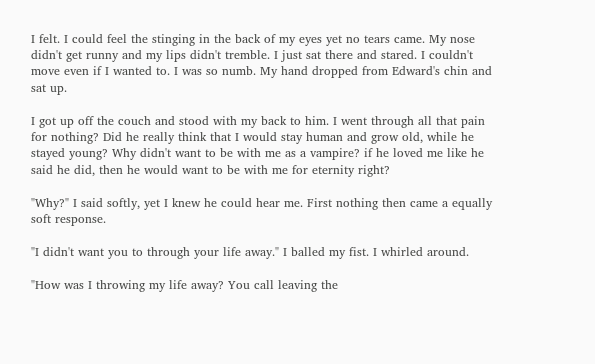I felt. I could feel the stinging in the back of my eyes yet no tears came. My nose didn't get runny and my lips didn't tremble. I just sat there and stared. I couldn't move even if I wanted to. I was so numb. My hand dropped from Edward's chin and sat up.

I got up off the couch and stood with my back to him. I went through all that pain for nothing? Did he really think that I would stay human and grow old, while he stayed young? Why didn't want to be with me as a vampire? if he loved me like he said he did, then he would want to be with me for eternity right?

"Why?" I said softly, yet I knew he could hear me. First nothing then came a equally soft response.

"I didn't want you to through your life away." I balled my fist. I whirled around.

"How was I throwing my life away? You call leaving the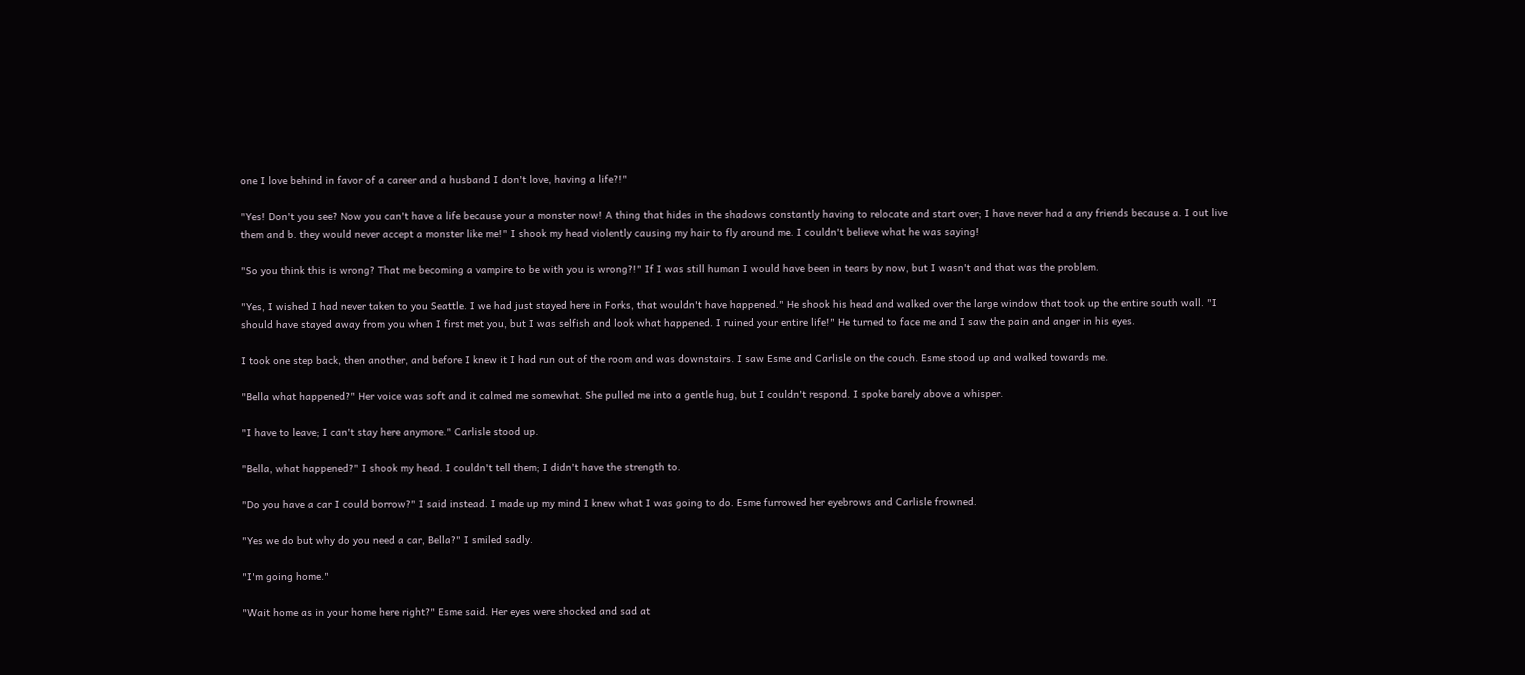one I love behind in favor of a career and a husband I don't love, having a life?!"

"Yes! Don't you see? Now you can't have a life because your a monster now! A thing that hides in the shadows constantly having to relocate and start over; I have never had a any friends because a. I out live them and b. they would never accept a monster like me!" I shook my head violently causing my hair to fly around me. I couldn't believe what he was saying!

"So you think this is wrong? That me becoming a vampire to be with you is wrong?!" If I was still human I would have been in tears by now, but I wasn't and that was the problem.

"Yes, I wished I had never taken to you Seattle. I we had just stayed here in Forks, that wouldn't have happened." He shook his head and walked over the large window that took up the entire south wall. "I should have stayed away from you when I first met you, but I was selfish and look what happened. I ruined your entire life!" He turned to face me and I saw the pain and anger in his eyes.

I took one step back, then another, and before I knew it I had run out of the room and was downstairs. I saw Esme and Carlisle on the couch. Esme stood up and walked towards me.

"Bella what happened?" Her voice was soft and it calmed me somewhat. She pulled me into a gentle hug, but I couldn't respond. I spoke barely above a whisper.

"I have to leave; I can't stay here anymore." Carlisle stood up.

"Bella, what happened?" I shook my head. I couldn't tell them; I didn't have the strength to.

"Do you have a car I could borrow?" I said instead. I made up my mind I knew what I was going to do. Esme furrowed her eyebrows and Carlisle frowned.

"Yes we do but why do you need a car, Bella?" I smiled sadly.

"I'm going home."

"Wait home as in your home here right?" Esme said. Her eyes were shocked and sad at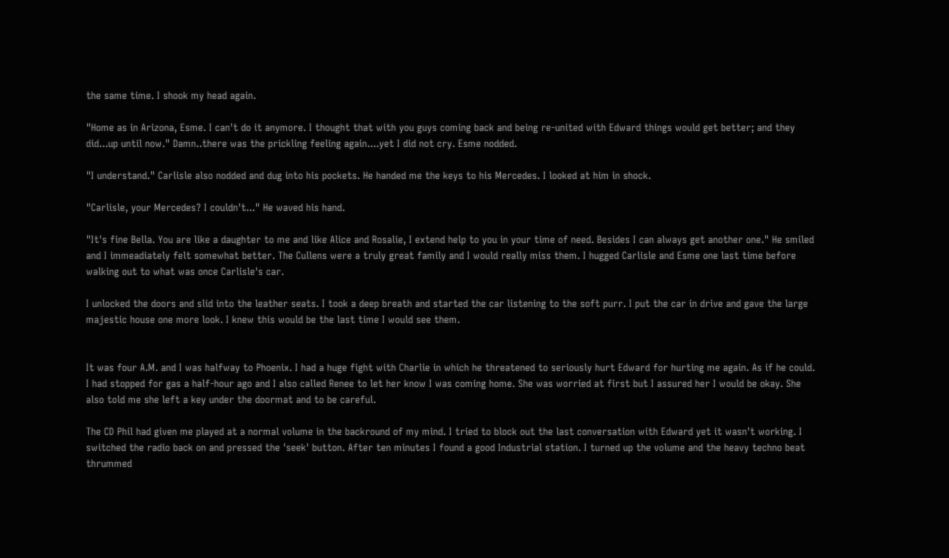the same time. I shook my head again.

"Home as in Arizona, Esme. I can't do it anymore. I thought that with you guys coming back and being re-united with Edward things would get better; and they did...up until now." Damn..there was the prickling feeling again....yet I did not cry. Esme nodded.

"I understand." Carlisle also nodded and dug into his pockets. He handed me the keys to his Mercedes. I looked at him in shock.

"Carlisle, your Mercedes? I couldn't..." He waved his hand.

"It's fine Bella. You are like a daughter to me and like Alice and Rosalie, I extend help to you in your time of need. Besides I can always get another one." He smiled and I immeadiately felt somewhat better. The Cullens were a truly great family and I would really miss them. I hugged Carlisle and Esme one last time before walking out to what was once Carlisle's car.

I unlocked the doors and slid into the leather seats. I took a deep breath and started the car listening to the soft purr. I put the car in drive and gave the large majestic house one more look. I knew this would be the last time I would see them.


It was four A.M. and I was halfway to Phoenix. I had a huge fight with Charlie in which he threatened to seriously hurt Edward for hurting me again. As if he could. I had stopped for gas a half-hour ago and I also called Renee to let her know I was coming home. She was worried at first but I assured her I would be okay. She also told me she left a key under the doormat and to be careful.

The CD Phil had given me played at a normal volume in the backround of my mind. I tried to block out the last conversation with Edward yet it wasn't working. I switched the radio back on and pressed the 'seek' button. After ten minutes I found a good Industrial station. I turned up the volume and the heavy techno beat thrummed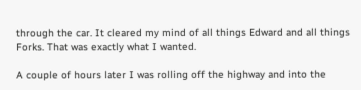through the car. It cleared my mind of all things Edward and all things Forks. That was exactly what I wanted.

A couple of hours later I was rolling off the highway and into the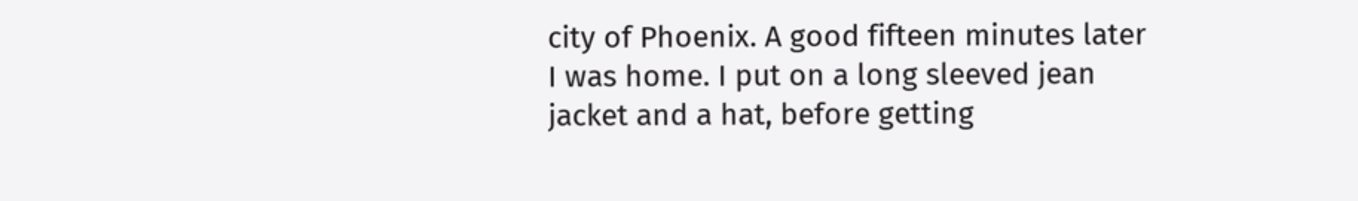city of Phoenix. A good fifteen minutes later I was home. I put on a long sleeved jean jacket and a hat, before getting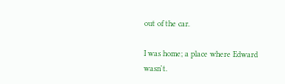out of the car.

I was home; a place where Edward wasn't.